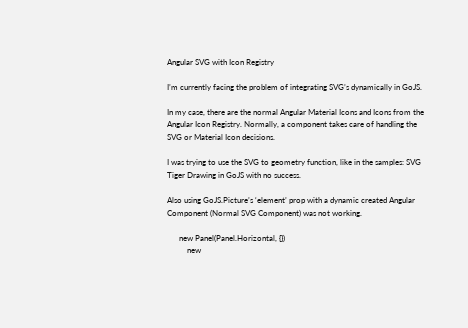Angular SVG with Icon Registry

I’m currently facing the problem of integrating SVG’s dynamically in GoJS.

In my case, there are the normal Angular Material Icons and Icons from the Angular Icon Registry. Normally, a component takes care of handling the SVG or Material Icon decisions.

I was trying to use the SVG to geometry function, like in the samples: SVG Tiger Drawing in GoJS with no success.

Also using GoJS.Picture’s ‘element’ prop with a dynamic created Angular Component (Normal SVG Component) was not working.

      new Panel(Panel.Horizontal, {})
          new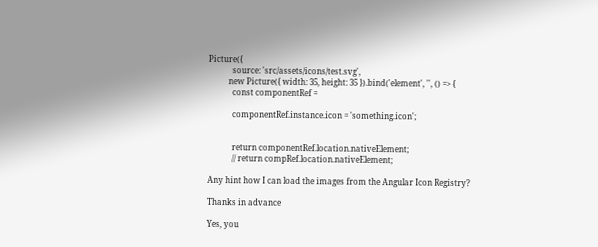Picture({
            source: 'src/assets/icons/test.svg',
          new Picture({ width: 35, height: 35 }).bind('element', '', () => {
            const componentRef =

            componentRef.instance.icon = 'something.icon';


            return componentRef.location.nativeElement;
            // return compRef.location.nativeElement;

Any hint how I can load the images from the Angular Icon Registry?

Thanks in advance

Yes, you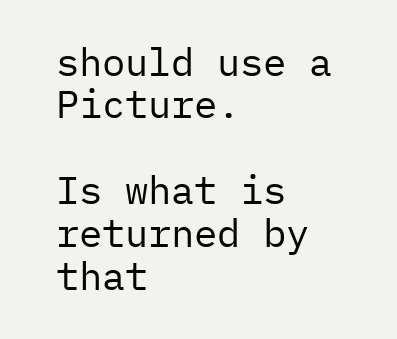should use a Picture.

Is what is returned by that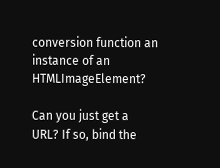conversion function an instance of an HTMLImageElement?

Can you just get a URL? If so, bind the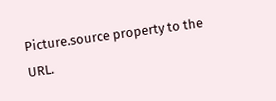Picture.source property to the URL.